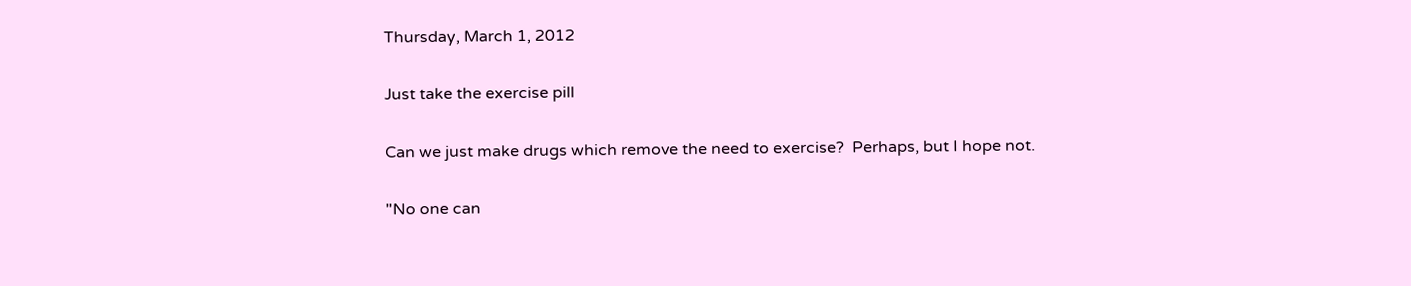Thursday, March 1, 2012

Just take the exercise pill

Can we just make drugs which remove the need to exercise?  Perhaps, but I hope not.

"No one can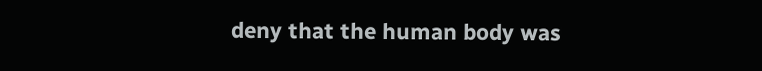deny that the human body was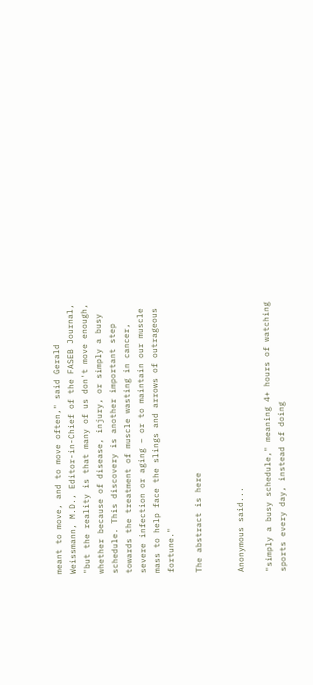meant to move, and to move often," said Gerald Weissmann, M.D., Editor-in-Chief of the FASEB Journal, "but the reality is that many of us don't move enough, whether because of disease, injury, or simply a busy schedule. This discovery is another important step towards the treatment of muscle wasting in cancer, severe infection or aging – or to maintain our muscle mass to help face the slings and arrows of outrageous fortune."

The abstract is here


Anonymous said...

"simply a busy schedule," meaning 4+ hours of watching sports every day, instead of doing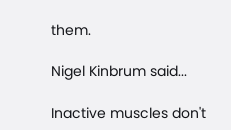them.

Nigel Kinbrum said...

Inactive muscles don't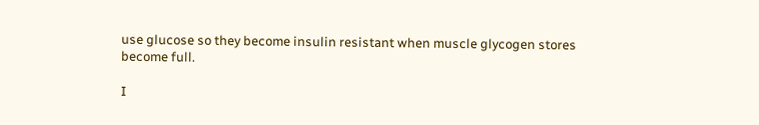use glucose so they become insulin resistant when muscle glycogen stores become full.

I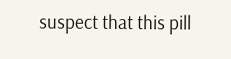suspect that this pill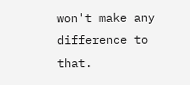won't make any difference to that.